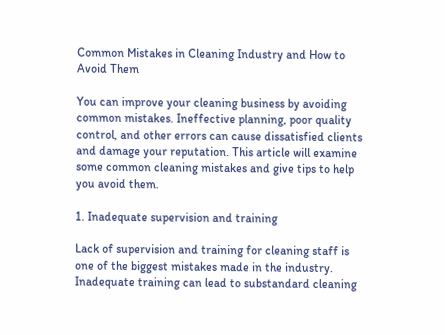Common Mistakes in Cleaning Industry and How to Avoid Them

You can improve your cleaning business by avoiding common mistakes. Ineffective planning, poor quality control, and other errors can cause dissatisfied clients and damage your reputation. This article will examine some common cleaning mistakes and give tips to help you avoid them.

1. Inadequate supervision and training

Lack of supervision and training for cleaning staff is one of the biggest mistakes made in the industry. Inadequate training can lead to substandard cleaning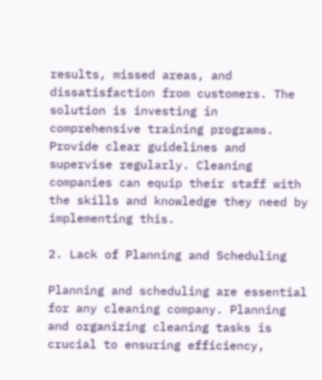results, missed areas, and dissatisfaction from customers. The solution is investing in comprehensive training programs. Provide clear guidelines and supervise regularly. Cleaning companies can equip their staff with the skills and knowledge they need by implementing this.

2. Lack of Planning and Scheduling

Planning and scheduling are essential for any cleaning company. Planning and organizing cleaning tasks is crucial to ensuring efficiency,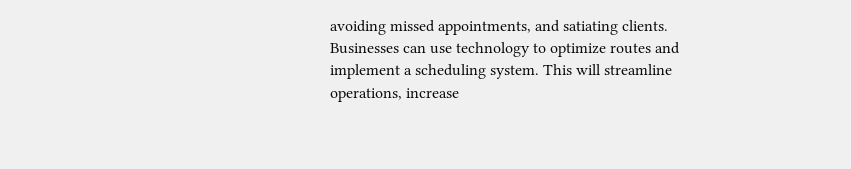avoiding missed appointments, and satiating clients. Businesses can use technology to optimize routes and implement a scheduling system. This will streamline operations, increase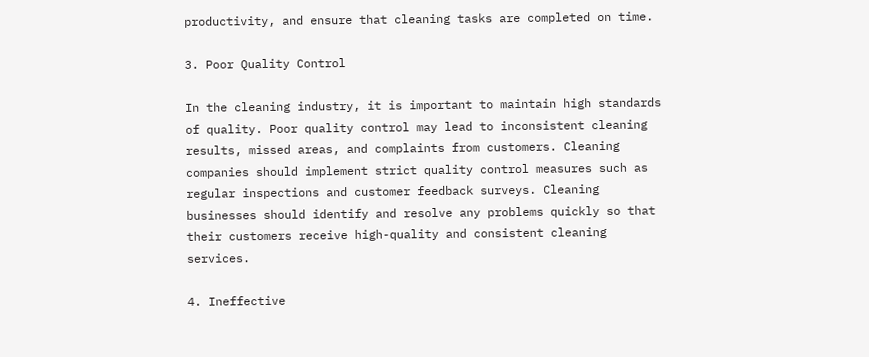productivity, and ensure that cleaning tasks are completed on time.

3. Poor Quality Control

In the cleaning industry, it is important to maintain high standards of quality. Poor quality control may lead to inconsistent cleaning results, missed areas, and complaints from customers. Cleaning companies should implement strict quality control measures such as regular inspections and customer feedback surveys. Cleaning businesses should identify and resolve any problems quickly so that their customers receive high-quality and consistent cleaning services.

4. Ineffective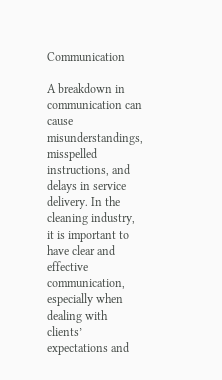Communication

A breakdown in communication can cause misunderstandings, misspelled instructions, and delays in service delivery. In the cleaning industry, it is important to have clear and effective communication, especially when dealing with clients’ expectations and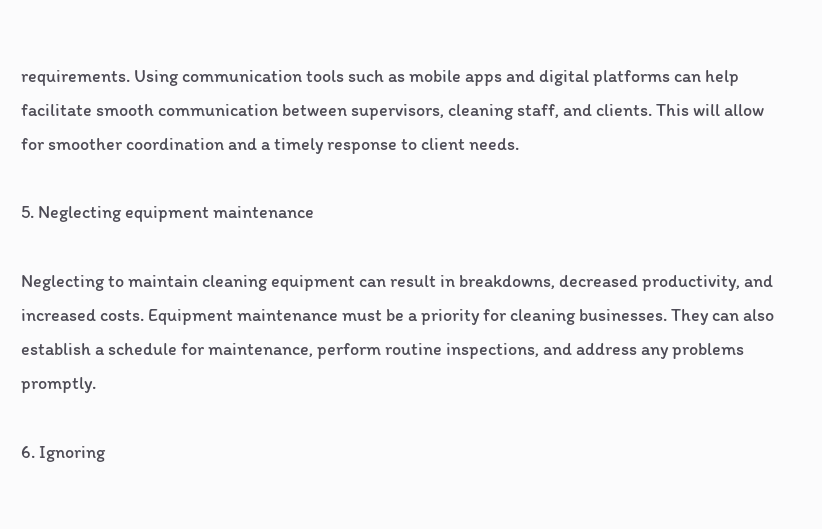requirements. Using communication tools such as mobile apps and digital platforms can help facilitate smooth communication between supervisors, cleaning staff, and clients. This will allow for smoother coordination and a timely response to client needs.

5. Neglecting equipment maintenance

Neglecting to maintain cleaning equipment can result in breakdowns, decreased productivity, and increased costs. Equipment maintenance must be a priority for cleaning businesses. They can also establish a schedule for maintenance, perform routine inspections, and address any problems promptly.

6. Ignoring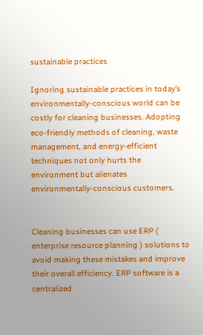sustainable practices

Ignoring sustainable practices in today’s environmentally-conscious world can be costly for cleaning businesses. Adopting eco-friendly methods of cleaning, waste management, and energy-efficient techniques not only hurts the environment but alienates environmentally-conscious customers.


Cleaning businesses can use ERP ( enterprise resource planning ) solutions to avoid making these mistakes and improve their overall efficiency. ERP software is a centralized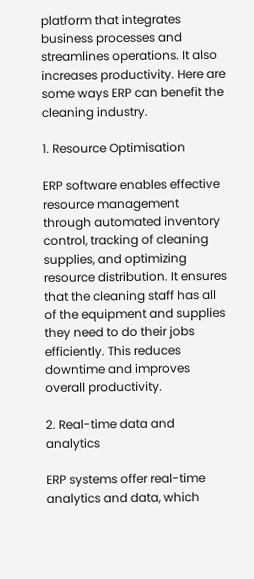platform that integrates business processes and streamlines operations. It also increases productivity. Here are some ways ERP can benefit the cleaning industry.

1. Resource Optimisation

ERP software enables effective resource management through automated inventory control, tracking of cleaning supplies, and optimizing resource distribution. It ensures that the cleaning staff has all of the equipment and supplies they need to do their jobs efficiently. This reduces downtime and improves overall productivity.

2. Real-time data and analytics

ERP systems offer real-time analytics and data, which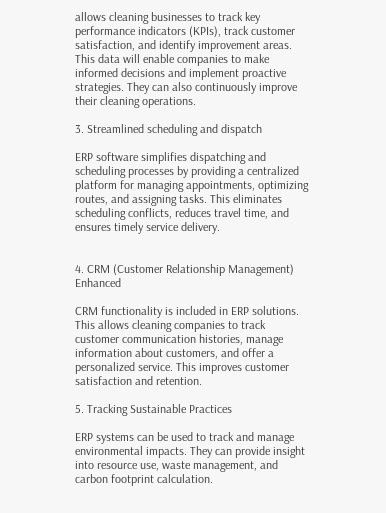allows cleaning businesses to track key performance indicators (KPIs), track customer satisfaction, and identify improvement areas. This data will enable companies to make informed decisions and implement proactive strategies. They can also continuously improve their cleaning operations.

3. Streamlined scheduling and dispatch

ERP software simplifies dispatching and scheduling processes by providing a centralized platform for managing appointments, optimizing routes, and assigning tasks. This eliminates scheduling conflicts, reduces travel time, and ensures timely service delivery.


4. CRM (Customer Relationship Management) Enhanced

CRM functionality is included in ERP solutions. This allows cleaning companies to track customer communication histories, manage information about customers, and offer a personalized service. This improves customer satisfaction and retention.

5. Tracking Sustainable Practices

ERP systems can be used to track and manage environmental impacts. They can provide insight into resource use, waste management, and carbon footprint calculation.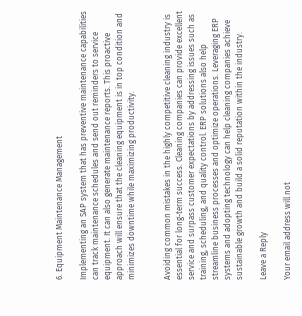6. Equipment Maintenance Management

Implementing an SAP system that has preventive maintenance capabilities can track maintenance schedules and send out reminders to service equipment. It can also generate maintenance reports. This proactive approach will ensure that the cleaning equipment is in top condition and minimizes downtime while maximizing productivity.


Avoiding common mistakes in the highly competitive cleaning industry is essential for long-term success. Cleaning companies can provide excellent service and surpass customer expectations by addressing issues such as training, scheduling, and quality control. ERP solutions also help streamline business processes and optimize operations. Leveraging ERP systems and adopting technology can help cleaning companies achieve sustainable growth and build a solid reputation within the industry.

Leave a Reply

Your email address will not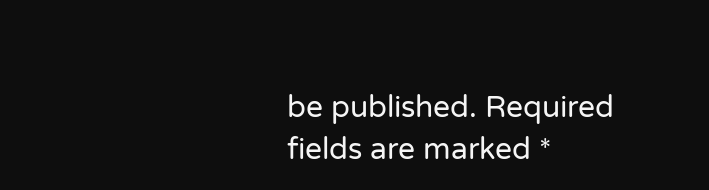be published. Required fields are marked *